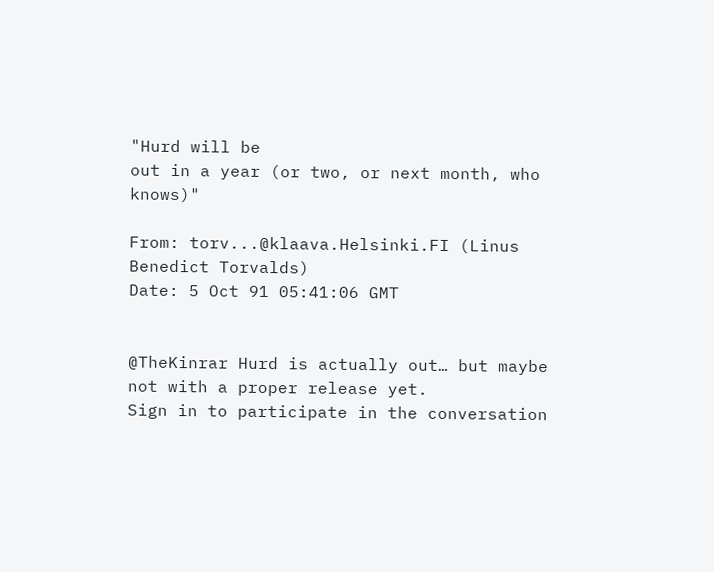"Hurd will be
out in a year (or two, or next month, who knows)"

From: torv...@klaava.Helsinki.FI (Linus Benedict Torvalds)
Date: 5 Oct 91 05:41:06 GMT


@TheKinrar Hurd is actually out… but maybe not with a proper release yet.
Sign in to participate in the conversation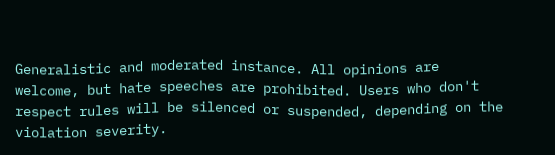Generalistic and moderated instance. All opinions are welcome, but hate speeches are prohibited. Users who don't respect rules will be silenced or suspended, depending on the violation severity.